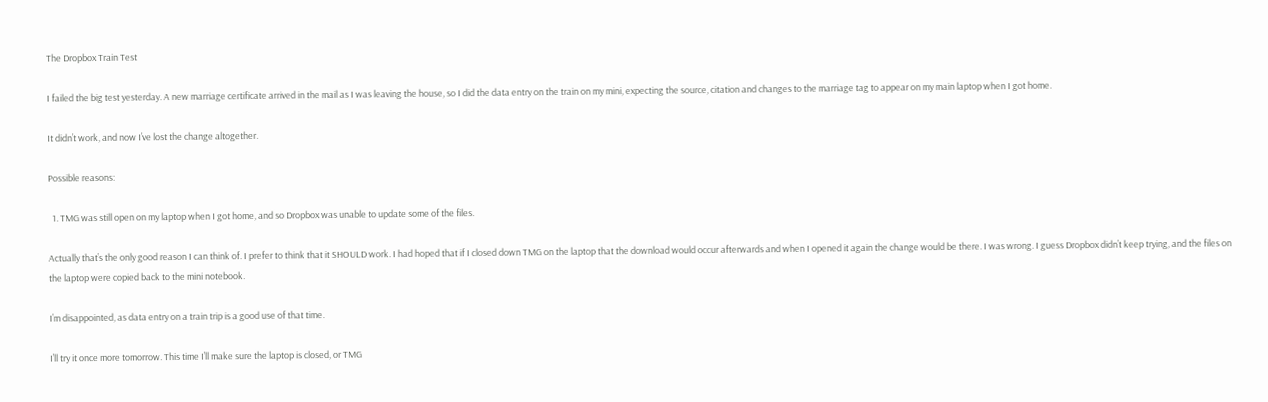The Dropbox Train Test

I failed the big test yesterday. A new marriage certificate arrived in the mail as I was leaving the house, so I did the data entry on the train on my mini, expecting the source, citation and changes to the marriage tag to appear on my main laptop when I got home.

It didn’t work, and now I’ve lost the change altogether.

Possible reasons:

  1. TMG was still open on my laptop when I got home, and so Dropbox was unable to update some of the files.

Actually that’s the only good reason I can think of. I prefer to think that it SHOULD work. I had hoped that if I closed down TMG on the laptop that the download would occur afterwards and when I opened it again the change would be there. I was wrong. I guess Dropbox didn’t keep trying, and the files on the laptop were copied back to the mini notebook.

I’m disappointed, as data entry on a train trip is a good use of that time.

I’ll try it once more tomorrow. This time I’ll make sure the laptop is closed, or TMG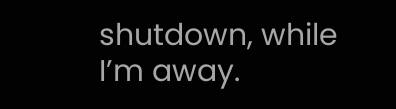shutdown, while I’m away.